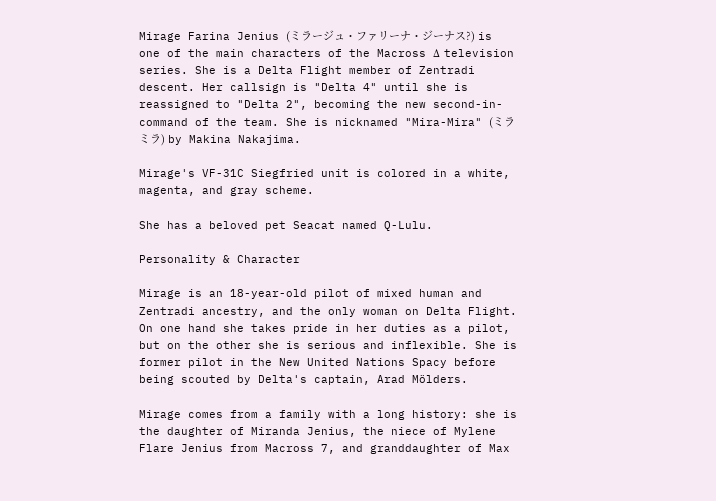Mirage Farina Jenius (ミラージュ・ファリーナ・ジーナス?) is one of the main characters of the Macross Δ television series. She is a Delta Flight member of Zentradi descent. Her callsign is "Delta 4" until she is reassigned to "Delta 2", becoming the new second-in-command of the team. She is nicknamed "Mira-Mira" (ミラミラ) by Makina Nakajima.

Mirage's VF-31C Siegfried unit is colored in a white, magenta, and gray scheme.

She has a beloved pet Seacat named Q-Lulu.

Personality & Character

Mirage is an 18-year-old pilot of mixed human and Zentradi ancestry, and the only woman on Delta Flight. On one hand she takes pride in her duties as a pilot, but on the other she is serious and inflexible. She is former pilot in the New United Nations Spacy before being scouted by Delta's captain, Arad Mölders.

Mirage comes from a family with a long history: she is the daughter of Miranda Jenius, the niece of Mylene Flare Jenius from Macross 7, and granddaughter of Max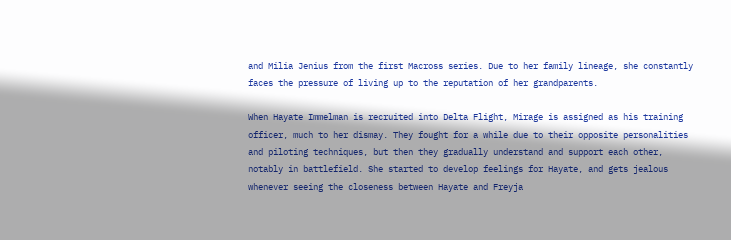and Milia Jenius from the first Macross series. Due to her family lineage, she constantly faces the pressure of living up to the reputation of her grandparents.

When Hayate Immelman is recruited into Delta Flight, Mirage is assigned as his training officer, much to her dismay. They fought for a while due to their opposite personalities and piloting techniques, but then they gradually understand and support each other, notably in battlefield. She started to develop feelings for Hayate, and gets jealous whenever seeing the closeness between Hayate and Freyja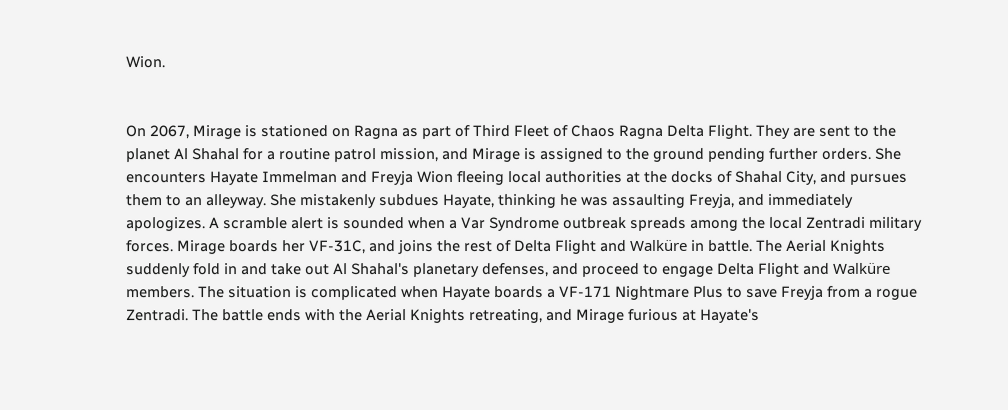Wion.


On 2067, Mirage is stationed on Ragna as part of Third Fleet of Chaos Ragna Delta Flight. They are sent to the planet Al Shahal for a routine patrol mission, and Mirage is assigned to the ground pending further orders. She encounters Hayate Immelman and Freyja Wion fleeing local authorities at the docks of Shahal City, and pursues them to an alleyway. She mistakenly subdues Hayate, thinking he was assaulting Freyja, and immediately apologizes. A scramble alert is sounded when a Var Syndrome outbreak spreads among the local Zentradi military forces. Mirage boards her VF-31C, and joins the rest of Delta Flight and Walküre in battle. The Aerial Knights suddenly fold in and take out Al Shahal's planetary defenses, and proceed to engage Delta Flight and Walküre members. The situation is complicated when Hayate boards a VF-171 Nightmare Plus to save Freyja from a rogue Zentradi. The battle ends with the Aerial Knights retreating, and Mirage furious at Hayate's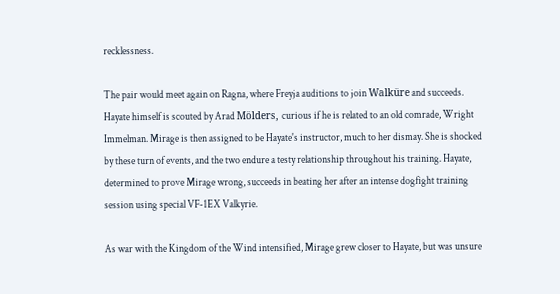recklessness.

The pair would meet again on Ragna, where Freyja auditions to join Walküre and succeeds. Hayate himself is scouted by Arad Mölders, curious if he is related to an old comrade, Wright Immelman. Mirage is then assigned to be Hayate's instructor, much to her dismay. She is shocked by these turn of events, and the two endure a testy relationship throughout his training. Hayate, determined to prove Mirage wrong, succeeds in beating her after an intense dogfight training session using special VF-1EX Valkyrie.

As war with the Kingdom of the Wind intensified, Mirage grew closer to Hayate, but was unsure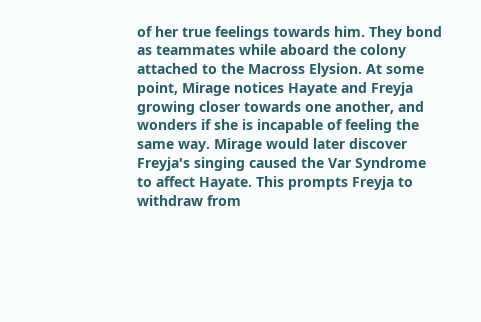of her true feelings towards him. They bond as teammates while aboard the colony attached to the Macross Elysion. At some point, Mirage notices Hayate and Freyja growing closer towards one another, and wonders if she is incapable of feeling the same way. Mirage would later discover Freyja's singing caused the Var Syndrome to affect Hayate. This prompts Freyja to withdraw from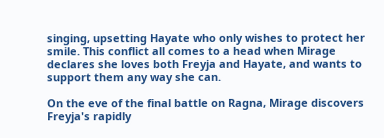singing, upsetting Hayate who only wishes to protect her smile. This conflict all comes to a head when Mirage declares she loves both Freyja and Hayate, and wants to support them any way she can.

On the eve of the final battle on Ragna, Mirage discovers Freyja's rapidly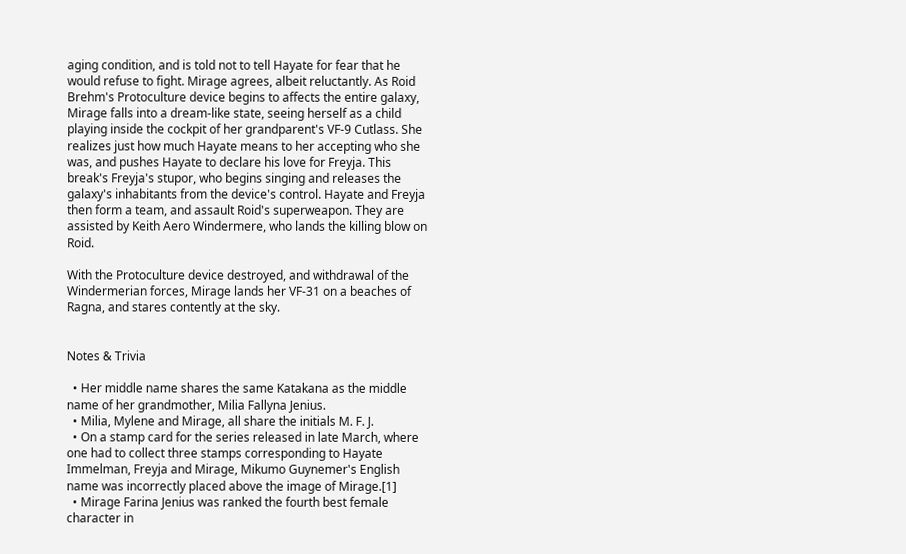aging condition, and is told not to tell Hayate for fear that he would refuse to fight. Mirage agrees, albeit reluctantly. As Roid Brehm's Protoculture device begins to affects the entire galaxy, Mirage falls into a dream-like state, seeing herself as a child playing inside the cockpit of her grandparent's VF-9 Cutlass. She realizes just how much Hayate means to her accepting who she was, and pushes Hayate to declare his love for Freyja. This break's Freyja's stupor, who begins singing and releases the galaxy's inhabitants from the device's control. Hayate and Freyja then form a team, and assault Roid's superweapon. They are assisted by Keith Aero Windermere, who lands the killing blow on Roid.

With the Protoculture device destroyed, and withdrawal of the Windermerian forces, Mirage lands her VF-31 on a beaches of Ragna, and stares contently at the sky.


Notes & Trivia

  • Her middle name shares the same Katakana as the middle name of her grandmother, Milia Fallyna Jenius.
  • Milia, Mylene and Mirage, all share the initials M. F. J.
  • On a stamp card for the series released in late March, where one had to collect three stamps corresponding to Hayate Immelman, Freyja and Mirage, Mikumo Guynemer's English name was incorrectly placed above the image of Mirage.[1]
  • Mirage Farina Jenius was ranked the fourth best female character in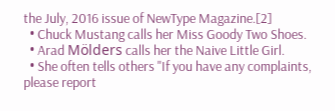the July, 2016 issue of NewType Magazine.[2]
  • Chuck Mustang calls her Miss Goody Two Shoes.
  • Arad Mölders calls her the Naive Little Girl.
  • She often tells others "If you have any complaints, please report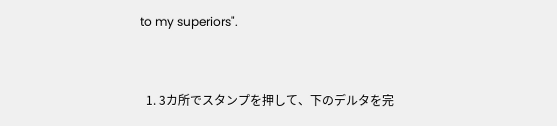to my superiors".


  1. 3カ所でスタンプを押して、下のデルタを完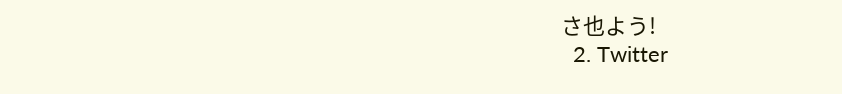さ也よう!
  2. Twitter